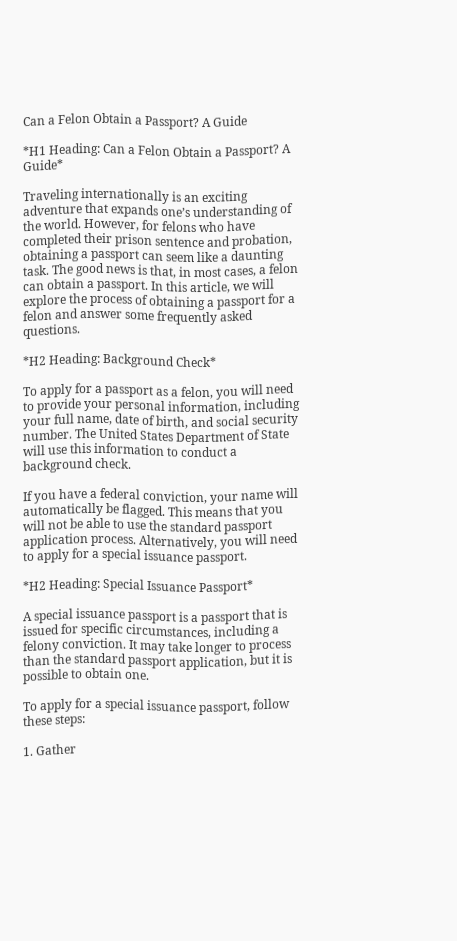Can a Felon Obtain a Passport? A Guide

*H1 Heading: Can a Felon Obtain a Passport? A Guide*

Traveling internationally is an exciting adventure that expands one’s understanding of the world. However, for felons who have completed their prison sentence and probation, obtaining a passport can seem like a daunting task. The good news is that, in most cases, a felon can obtain a passport. In this article, we will explore the process of obtaining a passport for a felon and answer some frequently asked questions.

*H2 Heading: Background Check*

To apply for a passport as a felon, you will need to provide your personal information, including your full name, date of birth, and social security number. The United States Department of State will use this information to conduct a background check.

If you have a federal conviction, your name will automatically be flagged. This means that you will not be able to use the standard passport application process. Alternatively, you will need to apply for a special issuance passport.

*H2 Heading: Special Issuance Passport*

A special issuance passport is a passport that is issued for specific circumstances, including a felony conviction. It may take longer to process than the standard passport application, but it is possible to obtain one.

To apply for a special issuance passport, follow these steps:

1. Gather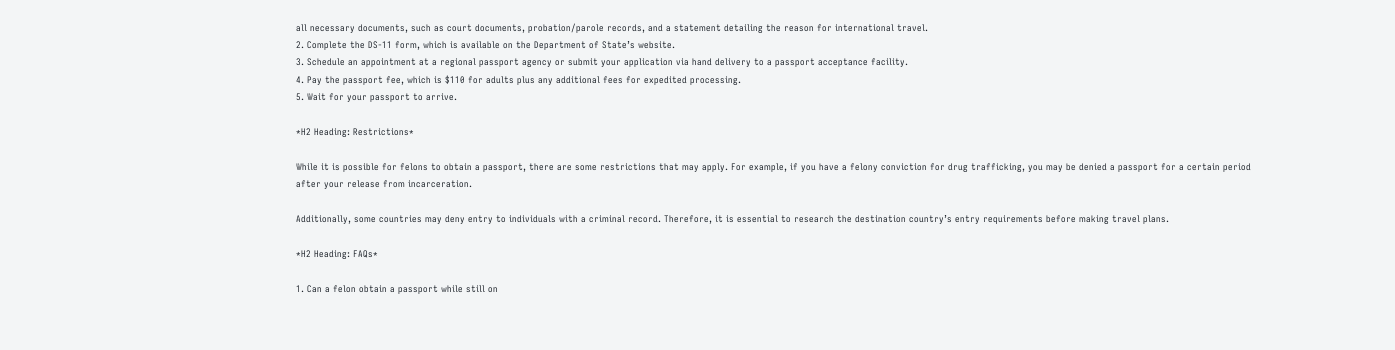all necessary documents, such as court documents, probation/parole records, and a statement detailing the reason for international travel.
2. Complete the DS-11 form, which is available on the Department of State’s website.
3. Schedule an appointment at a regional passport agency or submit your application via hand delivery to a passport acceptance facility.
4. Pay the passport fee, which is $110 for adults plus any additional fees for expedited processing.
5. Wait for your passport to arrive.

*H2 Heading: Restrictions*

While it is possible for felons to obtain a passport, there are some restrictions that may apply. For example, if you have a felony conviction for drug trafficking, you may be denied a passport for a certain period after your release from incarceration.

Additionally, some countries may deny entry to individuals with a criminal record. Therefore, it is essential to research the destination country’s entry requirements before making travel plans.

*H2 Heading: FAQs*

1. Can a felon obtain a passport while still on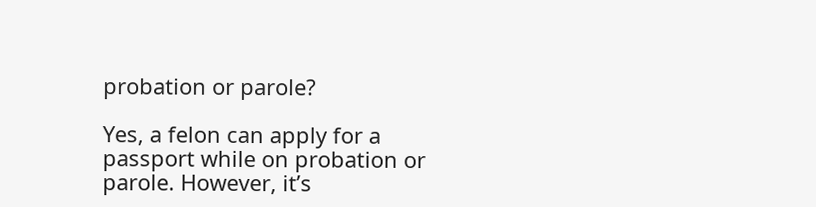probation or parole?

Yes, a felon can apply for a passport while on probation or parole. However, it’s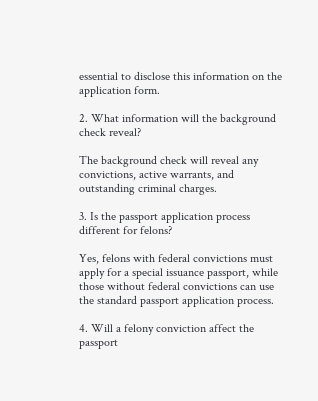essential to disclose this information on the application form.

2. What information will the background check reveal?

The background check will reveal any convictions, active warrants, and outstanding criminal charges.

3. Is the passport application process different for felons?

Yes, felons with federal convictions must apply for a special issuance passport, while those without federal convictions can use the standard passport application process.

4. Will a felony conviction affect the passport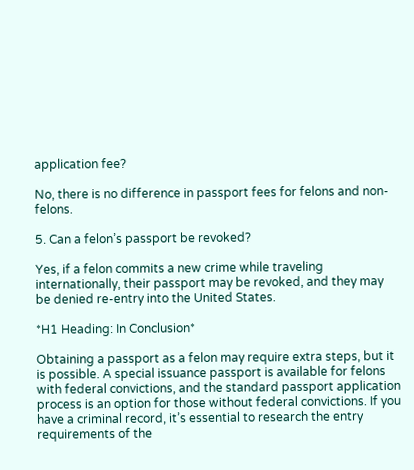application fee?

No, there is no difference in passport fees for felons and non-felons.

5. Can a felon’s passport be revoked?

Yes, if a felon commits a new crime while traveling internationally, their passport may be revoked, and they may be denied re-entry into the United States.

*H1 Heading: In Conclusion*

Obtaining a passport as a felon may require extra steps, but it is possible. A special issuance passport is available for felons with federal convictions, and the standard passport application process is an option for those without federal convictions. If you have a criminal record, it’s essential to research the entry requirements of the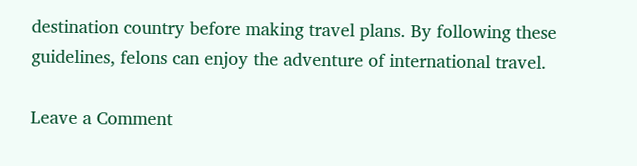destination country before making travel plans. By following these guidelines, felons can enjoy the adventure of international travel.

Leave a Comment